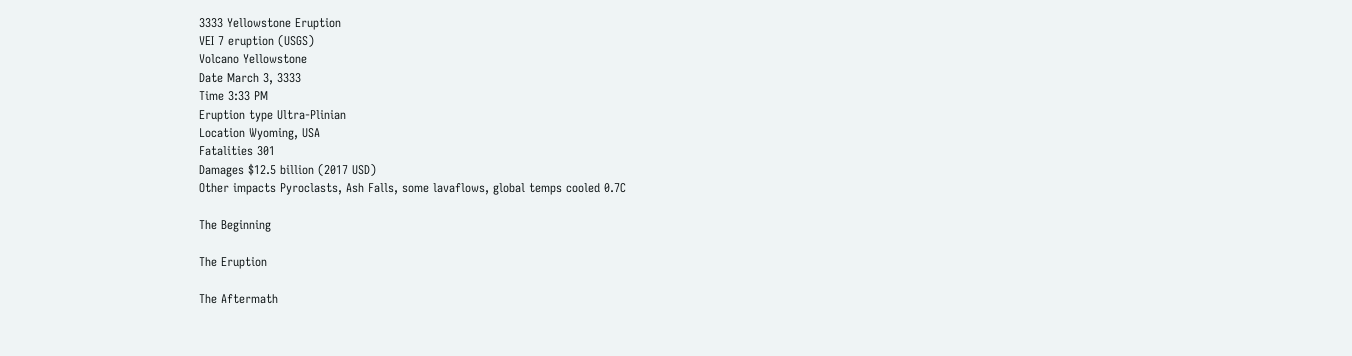3333 Yellowstone Eruption
VEI 7 eruption (USGS)
Volcano Yellowstone
Date March 3, 3333
Time 3:33 PM
Eruption type Ultra-Plinian
Location Wyoming, USA
Fatalities 301
Damages $12.5 billion (2017 USD)
Other impacts Pyroclasts, Ash Falls, some lavaflows, global temps cooled 0.7C

The Beginning

The Eruption

The Aftermath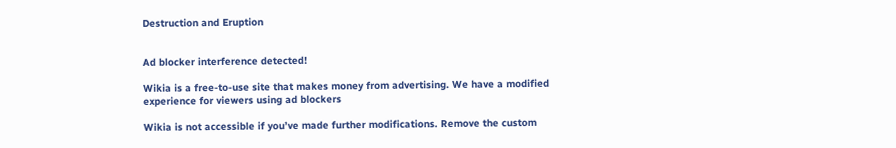Destruction and Eruption


Ad blocker interference detected!

Wikia is a free-to-use site that makes money from advertising. We have a modified experience for viewers using ad blockers

Wikia is not accessible if you’ve made further modifications. Remove the custom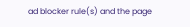ad blocker rule(s) and the page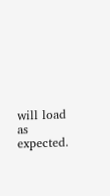will load as expected.